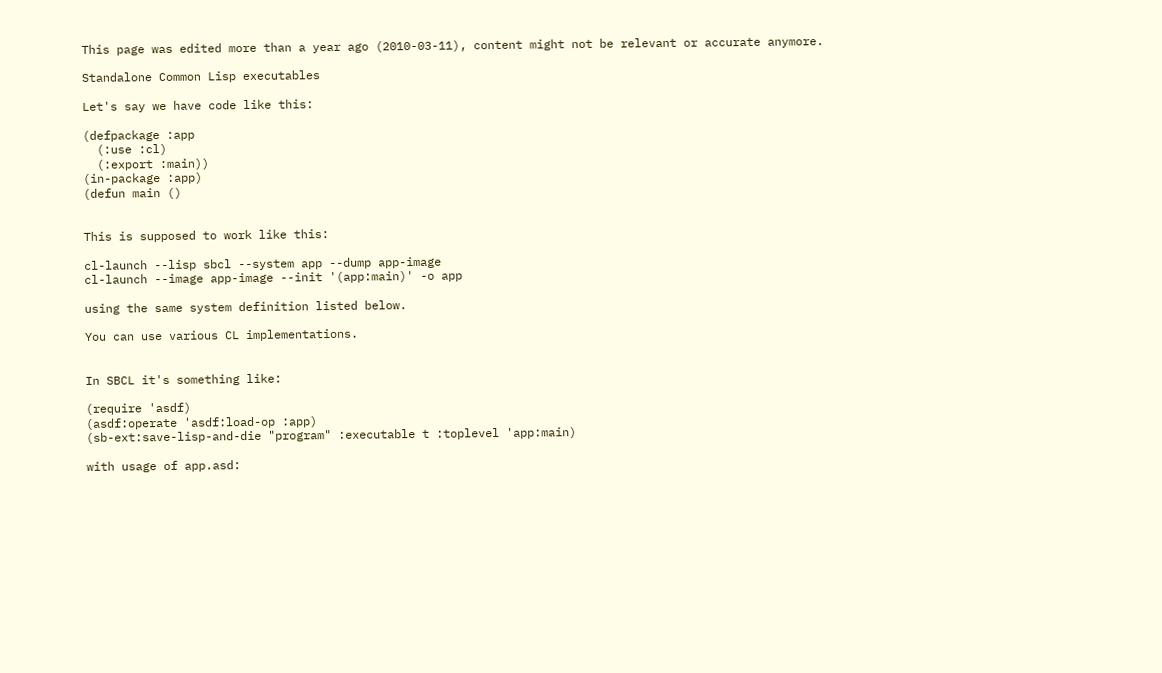This page was edited more than a year ago (2010-03-11), content might not be relevant or accurate anymore.

Standalone Common Lisp executables

Let's say we have code like this:

(defpackage :app
  (:use :cl)
  (:export :main))
(in-package :app)
(defun main ()


This is supposed to work like this:

cl-launch --lisp sbcl --system app --dump app-image
cl-launch --image app-image --init '(app:main)' -o app

using the same system definition listed below.

You can use various CL implementations.


In SBCL it's something like:

(require 'asdf)
(asdf:operate 'asdf:load-op :app)
(sb-ext:save-lisp-and-die "program" :executable t :toplevel 'app:main)

with usage of app.asd: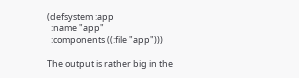(defsystem :app
  :name "app"
  :components ((:file "app")))

The output is rather big in the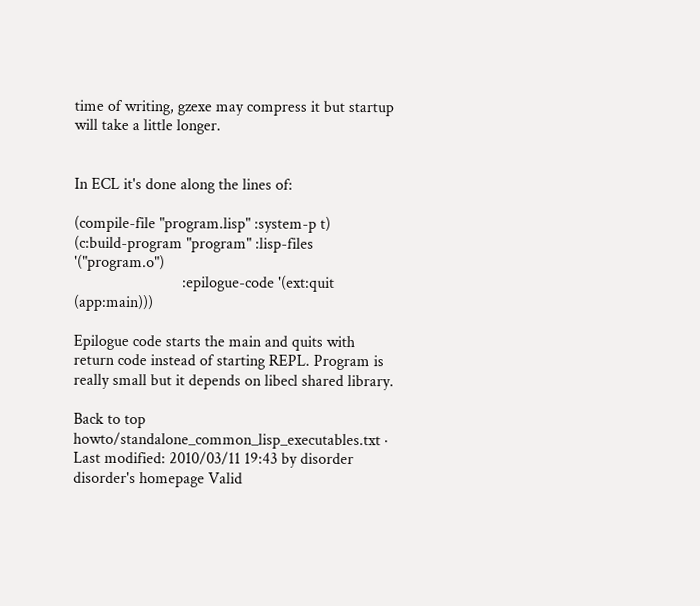time of writing, gzexe may compress it but startup will take a little longer.


In ECL it's done along the lines of:

(compile-file "program.lisp" :system-p t)
(c:build-program "program" :lisp-files '("program.o")
                           :epilogue-code '(ext:quit (app:main)))

Epilogue code starts the main and quits with return code instead of starting REPL. Program is really small but it depends on libecl shared library.

Back to top
howto/standalone_common_lisp_executables.txt · Last modified: 2010/03/11 19:43 by disorder
disorder's homepage Valid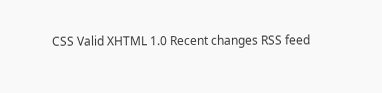CSS Valid XHTML 1.0 Recent changes RSS feed